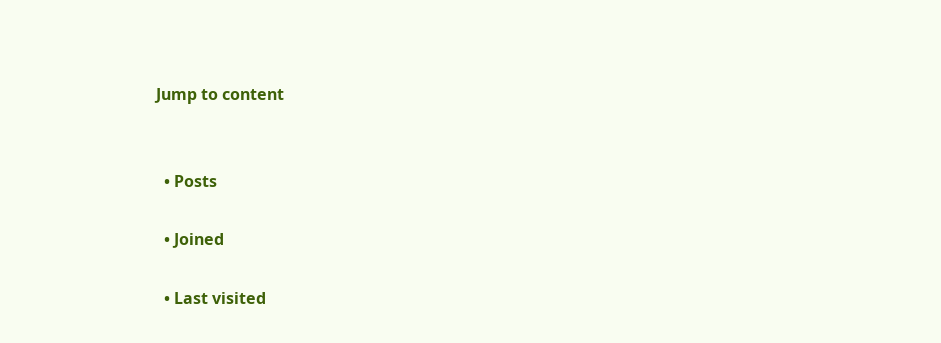Jump to content


  • Posts

  • Joined

  • Last visited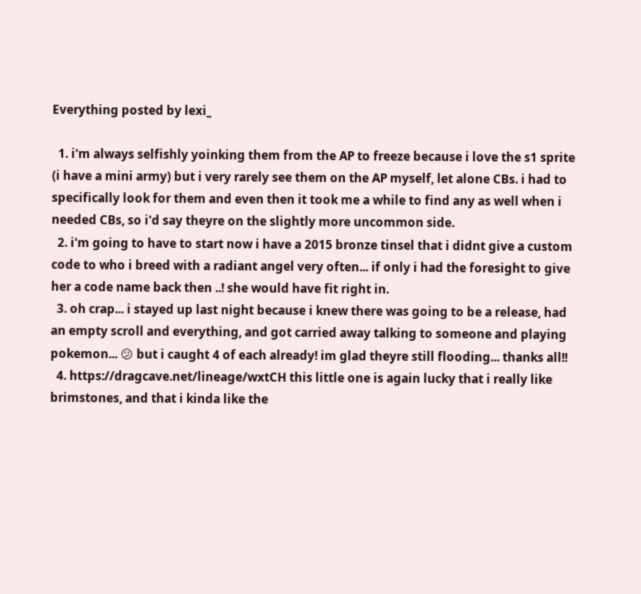Everything posted by lexi_

  1. i'm always selfishly yoinking them from the AP to freeze because i love the s1 sprite (i have a mini army) but i very rarely see them on the AP myself, let alone CBs. i had to specifically look for them and even then it took me a while to find any as well when i needed CBs, so i'd say theyre on the slightly more uncommon side.
  2. i'm going to have to start now i have a 2015 bronze tinsel that i didnt give a custom code to who i breed with a radiant angel very often... if only i had the foresight to give her a code name back then ..! she would have fit right in.
  3. oh crap... i stayed up last night because i knew there was going to be a release, had an empty scroll and everything, and got carried away talking to someone and playing pokemon... 😕 but i caught 4 of each already! im glad theyre still flooding... thanks all!!
  4. https://dragcave.net/lineage/wxtCH this little one is again lucky that i really like brimstones, and that i kinda like the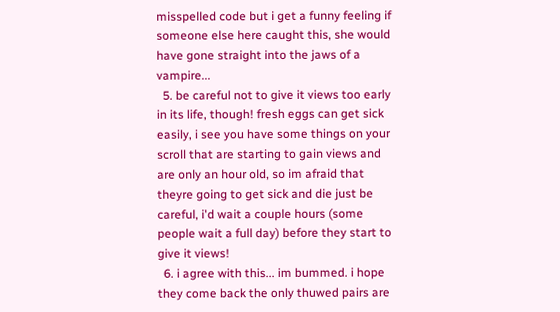misspelled code but i get a funny feeling if someone else here caught this, she would have gone straight into the jaws of a vampire...
  5. be careful not to give it views too early in its life, though! fresh eggs can get sick easily, i see you have some things on your scroll that are starting to gain views and are only an hour old, so im afraid that theyre going to get sick and die just be careful, i'd wait a couple hours (some people wait a full day) before they start to give it views!
  6. i agree with this... im bummed. i hope they come back the only thuwed pairs are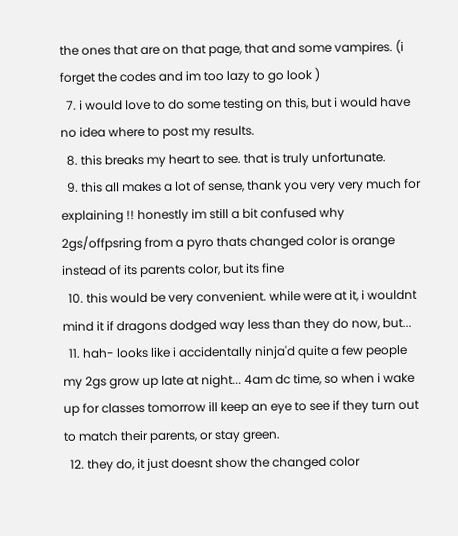the ones that are on that page, that and some vampires. (i forget the codes and im too lazy to go look )
  7. i would love to do some testing on this, but i would have no idea where to post my results.
  8. this breaks my heart to see. that is truly unfortunate.
  9. this all makes a lot of sense, thank you very very much for explaining !! honestly im still a bit confused why 2gs/offpsring from a pyro thats changed color is orange instead of its parents color, but its fine
  10. this would be very convenient. while were at it, i wouldnt mind it if dragons dodged way less than they do now, but...
  11. hah- looks like i accidentally ninja'd quite a few people my 2gs grow up late at night... 4am dc time, so when i wake up for classes tomorrow ill keep an eye to see if they turn out to match their parents, or stay green.
  12. they do, it just doesnt show the changed color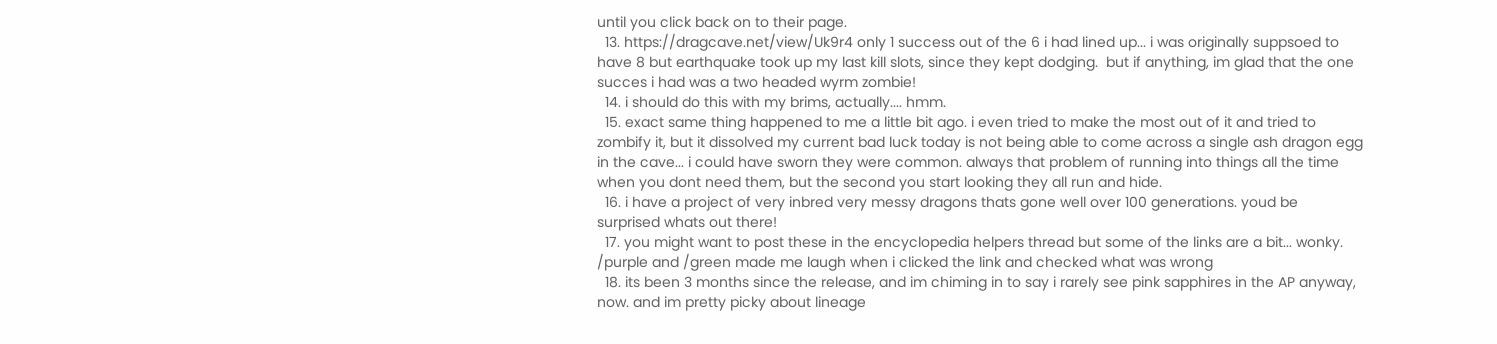until you click back on to their page.
  13. https://dragcave.net/view/Uk9r4 only 1 success out of the 6 i had lined up... i was originally suppsoed to have 8 but earthquake took up my last kill slots, since they kept dodging.  but if anything, im glad that the one succes i had was a two headed wyrm zombie!
  14. i should do this with my brims, actually.... hmm.
  15. exact same thing happened to me a little bit ago. i even tried to make the most out of it and tried to zombify it, but it dissolved my current bad luck today is not being able to come across a single ash dragon egg in the cave... i could have sworn they were common. always that problem of running into things all the time when you dont need them, but the second you start looking they all run and hide.
  16. i have a project of very inbred very messy dragons thats gone well over 100 generations. youd be surprised whats out there!
  17. you might want to post these in the encyclopedia helpers thread but some of the links are a bit... wonky. /purple and /green made me laugh when i clicked the link and checked what was wrong
  18. its been 3 months since the release, and im chiming in to say i rarely see pink sapphires in the AP anyway, now. and im pretty picky about lineage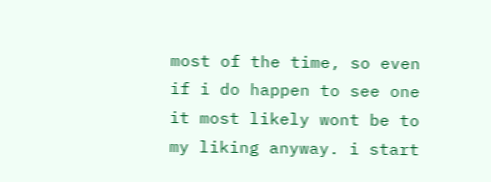most of the time, so even if i do happen to see one it most likely wont be to my liking anyway. i start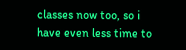classes now too, so i have even less time to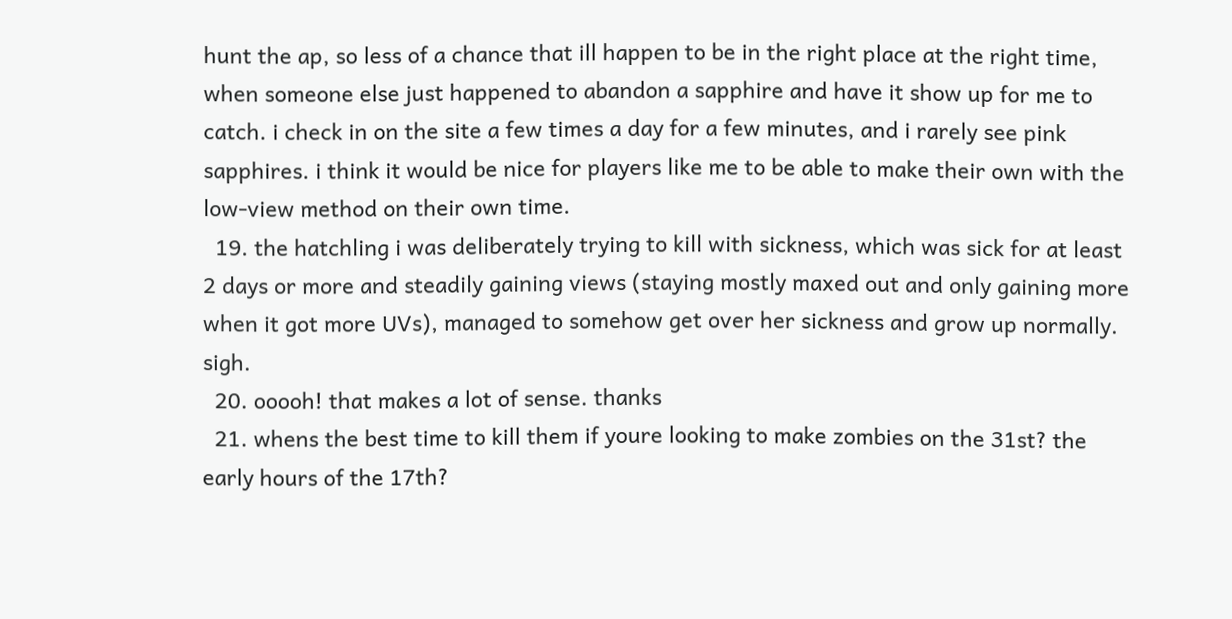hunt the ap, so less of a chance that ill happen to be in the right place at the right time, when someone else just happened to abandon a sapphire and have it show up for me to catch. i check in on the site a few times a day for a few minutes, and i rarely see pink sapphires. i think it would be nice for players like me to be able to make their own with the low-view method on their own time.
  19. the hatchling i was deliberately trying to kill with sickness, which was sick for at least 2 days or more and steadily gaining views (staying mostly maxed out and only gaining more when it got more UVs), managed to somehow get over her sickness and grow up normally. sigh.
  20. ooooh! that makes a lot of sense. thanks
  21. whens the best time to kill them if youre looking to make zombies on the 31st? the early hours of the 17th?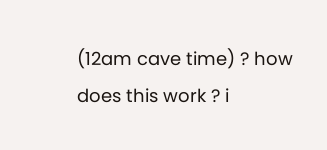(12am cave time) ? how does this work ? i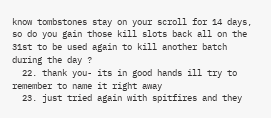know tombstones stay on your scroll for 14 days, so do you gain those kill slots back all on the 31st to be used again to kill another batch during the day ?
  22. thank you- its in good hands ill try to remember to name it right away
  23. just tried again with spitfires and they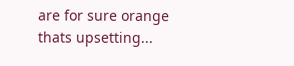are for sure orange thats upsetting...